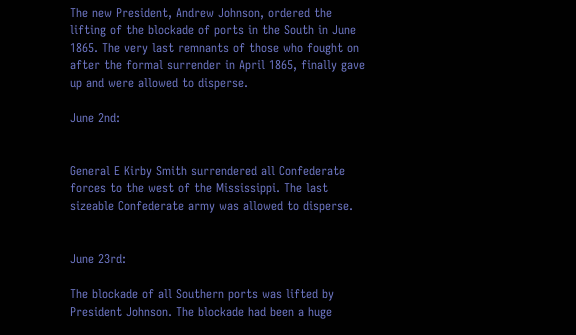The new President, Andrew Johnson, ordered the lifting of the blockade of ports in the South in June 1865. The very last remnants of those who fought on after the formal surrender in April 1865, finally gave up and were allowed to disperse.

June 2nd:


General E Kirby Smith surrendered all Confederate forces to the west of the Mississippi. The last sizeable Confederate army was allowed to disperse.


June 23rd:

The blockade of all Southern ports was lifted by President Johnson. The blockade had been a huge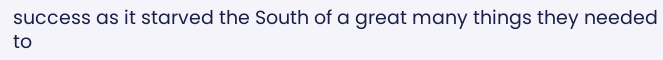success as it starved the South of a great many things they needed to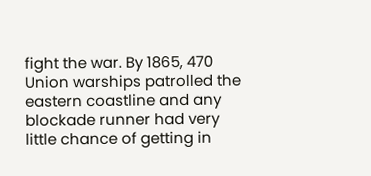fight the war. By 1865, 470 Union warships patrolled the eastern coastline and any blockade runner had very little chance of getting in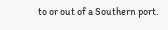to or out of a Southern port.